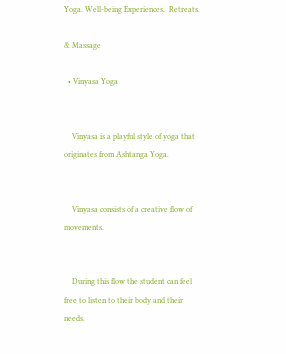Yoga. Well-being Experiences.  Retreats.

& Massage

  • Vinyasa Yoga


    Vinyasa is a playful style of yoga that originates from Ashtanga Yoga.


    Vinyasa consists of a creative flow of movements.


    During this flow the student can feel free to listen to their body and their needs.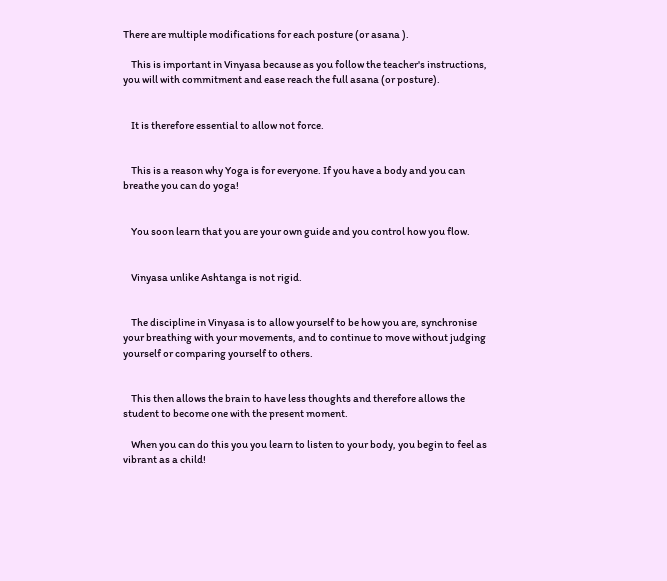There are multiple modifications for each posture (or asana ).

    This is important in Vinyasa because as you follow the teacher's instructions, you will with commitment and ease reach the full asana (or posture).


    It is therefore essential to allow not force.


    This is a reason why Yoga is for everyone. If you have a body and you can breathe you can do yoga!


    You soon learn that you are your own guide and you control how you flow.


    Vinyasa unlike Ashtanga is not rigid.


    The discipline in Vinyasa is to allow yourself to be how you are, synchronise your breathing with your movements, and to continue to move without judging yourself or comparing yourself to others.


    This then allows the brain to have less thoughts and therefore allows the student to become one with the present moment.

    When you can do this you you learn to listen to your body, you begin to feel as vibrant as a child!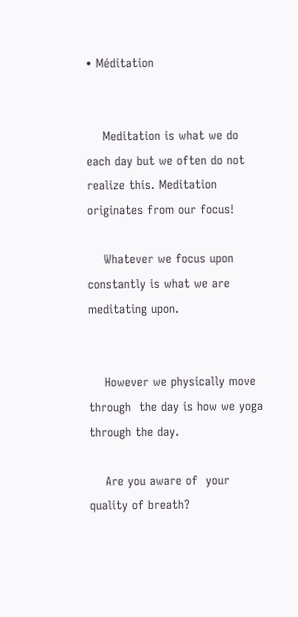• Méditation


    Meditation is what we do each day but we often do not realize this. Meditation originates from our focus!

    Whatever we focus upon constantly is what we are meditating upon.


    However we physically move through  the day is how we yoga through the day.

    Are you aware of  your quality of breath?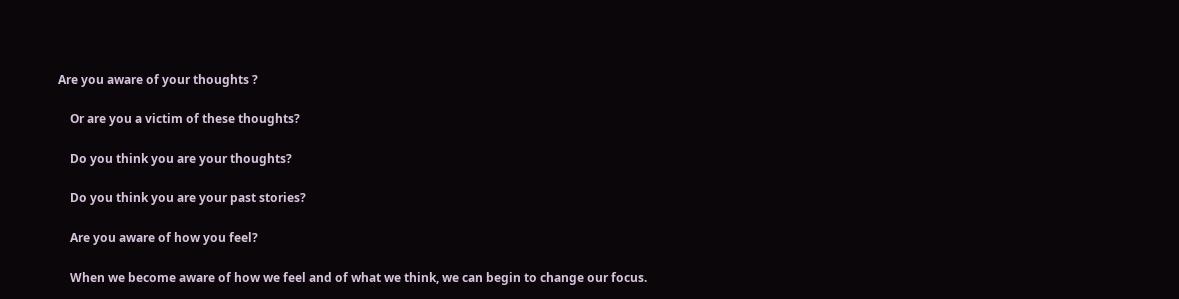Are you aware of your thoughts ?

    Or are you a victim of these thoughts?

    Do you think you are your thoughts?

    Do you think you are your past stories?

    Are you aware of how you feel?

    When we become aware of how we feel and of what we think, we can begin to change our focus.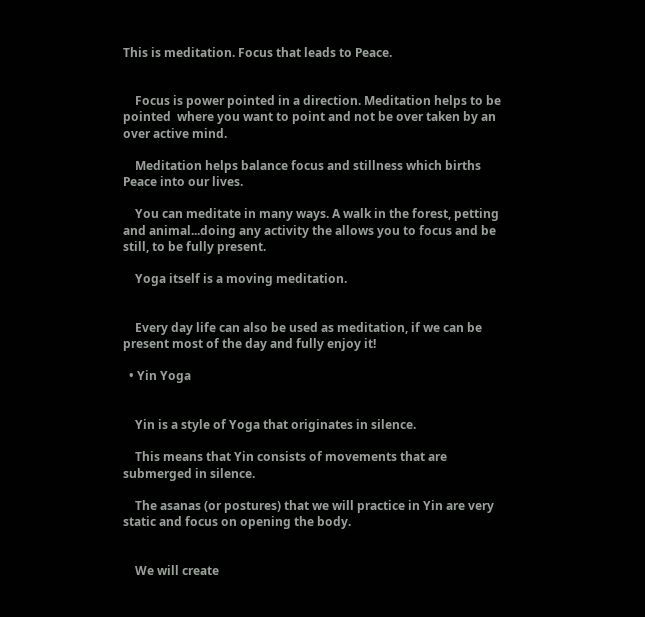This is meditation. Focus that leads to Peace.


    Focus is power pointed in a direction. Meditation helps to be pointed  where you want to point and not be over taken by an over active mind.

    Meditation helps balance focus and stillness which births Peace into our lives.

    You can meditate in many ways. A walk in the forest, petting and animal...doing any activity the allows you to focus and be still, to be fully present.

    Yoga itself is a moving meditation.


    Every day life can also be used as meditation, if we can be present most of the day and fully enjoy it!

  • Yin Yoga


    Yin is a style of Yoga that originates in silence.

    This means that Yin consists of movements that are submerged in silence.

    The asanas (or postures) that we will practice in Yin are very static and focus on opening the body.


    We will create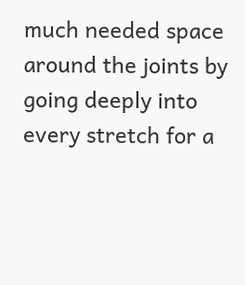much needed space around the joints by going deeply into every stretch for a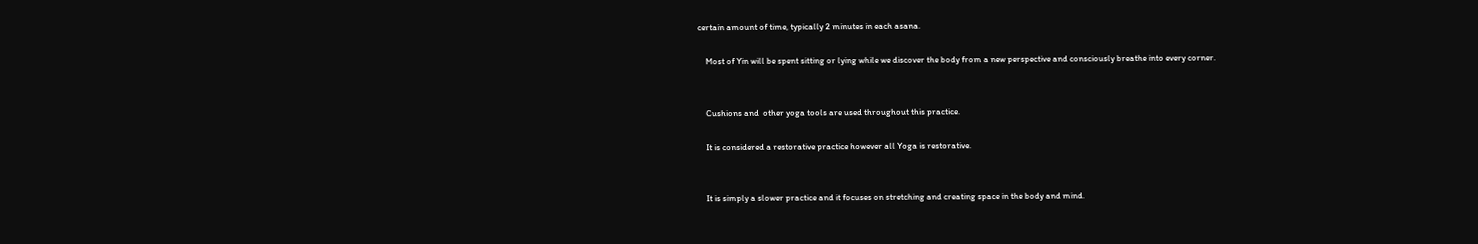certain amount of time, typically 2 minutes in each asana.

    Most of Yin will be spent sitting or lying while we discover the body from a new perspective and consciously breathe into every corner.


    Cushions and  other yoga tools are used throughout this practice.

    It is considered a restorative practice however all Yoga is restorative.


    It is simply a slower practice and it focuses on stretching and creating space in the body and mind.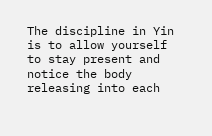The discipline in Yin is to allow yourself to stay present and notice the body releasing into each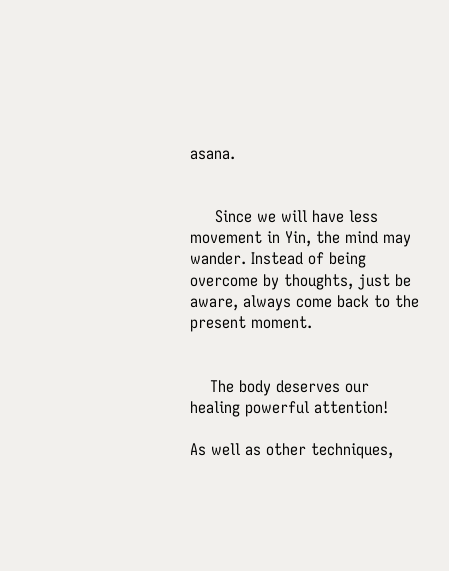asana.


     Since we will have less movement in Yin, the mind may wander. Instead of being overcome by thoughts, just be aware, always come back to the present moment.


    The body deserves our healing powerful attention!

As well as other techniques,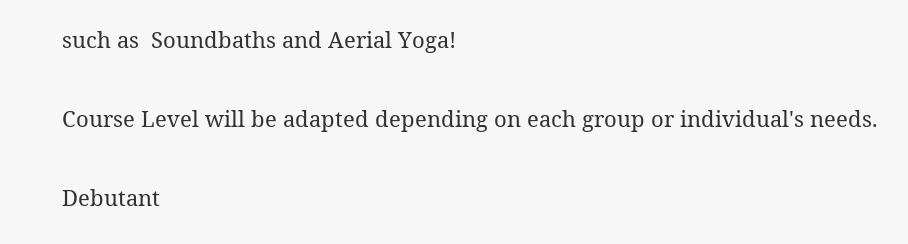such as  Soundbaths and Aerial Yoga!

Course Level will be adapted depending on each group or individual's needs.

Debutant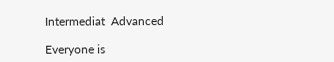Intermediat  Advanced

Everyone is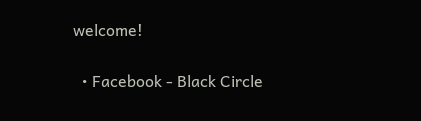welcome!

  • Facebook - Black Circle